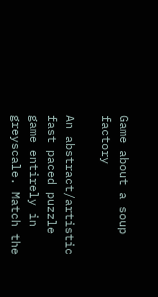Game about a soup factory

An abstract/artistic fast paced puzzle game entirely in greyscale. Match the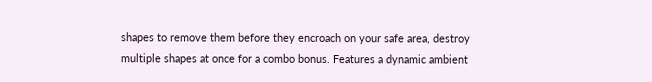shapes to remove them before they encroach on your safe area, destroy multiple shapes at once for a combo bonus. Features a dynamic ambient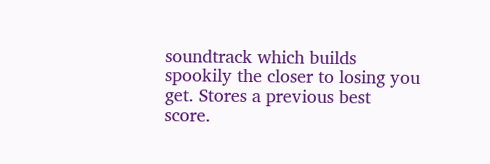soundtrack which builds spookily the closer to losing you get. Stores a previous best score.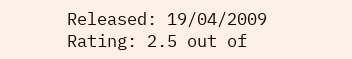Released: 19/04/2009
Rating: 2.5 out of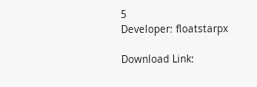5
Developer: floatstarpx

Download Link: